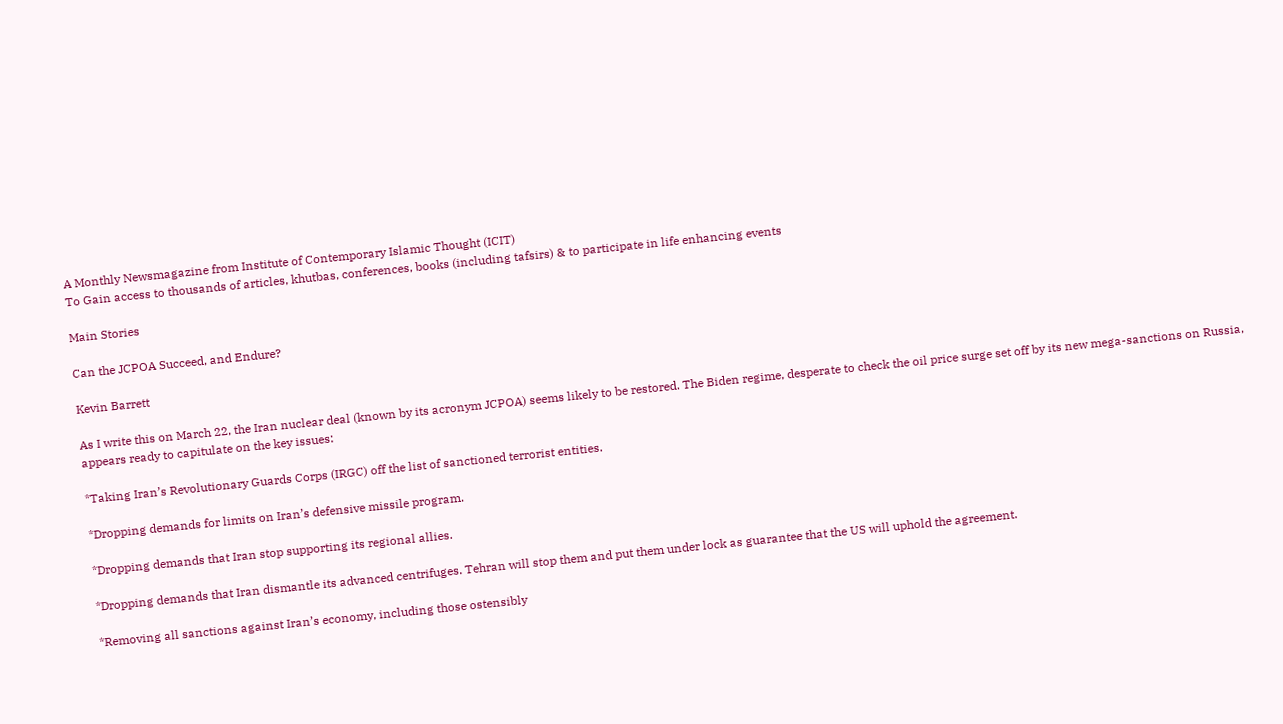A Monthly Newsmagazine from Institute of Contemporary Islamic Thought (ICIT)
To Gain access to thousands of articles, khutbas, conferences, books (including tafsirs) & to participate in life enhancing events

Main Stories

Can the JCPOA Succeed, and Endure?

Kevin Barrett

As I write this on March 22, the Iran nuclear deal (known by its acronym JCPOA) seems likely to be restored. The Biden regime, desperate to check the oil price surge set off by its new mega-sanctions on Russia, appears ready to capitulate on the key issues:

*Taking Iran’s Revolutionary Guards Corps (IRGC) off the list of sanctioned terrorist entities.

*Dropping demands for limits on Iran’s defensive missile program.

*Dropping demands that Iran stop supporting its regional allies.

*Dropping demands that Iran dismantle its advanced centrifuges. Tehran will stop them and put them under lock as guarantee that the US will uphold the agreement.

*Removing all sanctions against Iran’s economy, including those ostensibly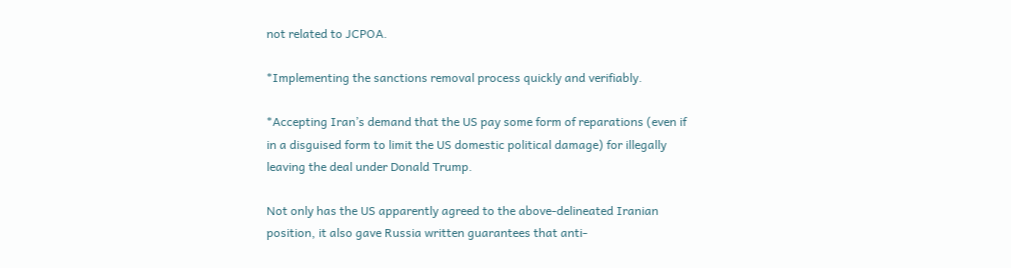not related to JCPOA.

*Implementing the sanctions removal process quickly and verifiably.

*Accepting Iran’s demand that the US pay some form of reparations (even if in a disguised form to limit the US domestic political damage) for illegally leaving the deal under Donald Trump.

Not only has the US apparently agreed to the above-delineated Iranian position, it also gave Russia written guarantees that anti-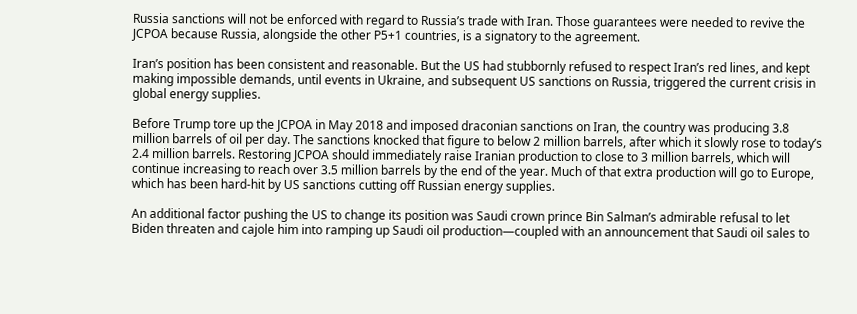Russia sanctions will not be enforced with regard to Russia’s trade with Iran. Those guarantees were needed to revive the JCPOA because Russia, alongside the other P5+1 countries, is a signatory to the agreement.

Iran’s position has been consistent and reasonable. But the US had stubbornly refused to respect Iran’s red lines, and kept making impossible demands, until events in Ukraine, and subsequent US sanctions on Russia, triggered the current crisis in global energy supplies.

Before Trump tore up the JCPOA in May 2018 and imposed draconian sanctions on Iran, the country was producing 3.8 million barrels of oil per day. The sanctions knocked that figure to below 2 million barrels, after which it slowly rose to today’s 2.4 million barrels. Restoring JCPOA should immediately raise Iranian production to close to 3 million barrels, which will continue increasing to reach over 3.5 million barrels by the end of the year. Much of that extra production will go to Europe, which has been hard-hit by US sanctions cutting off Russian energy supplies.

An additional factor pushing the US to change its position was Saudi crown prince Bin Salman’s admirable refusal to let Biden threaten and cajole him into ramping up Saudi oil production—coupled with an announcement that Saudi oil sales to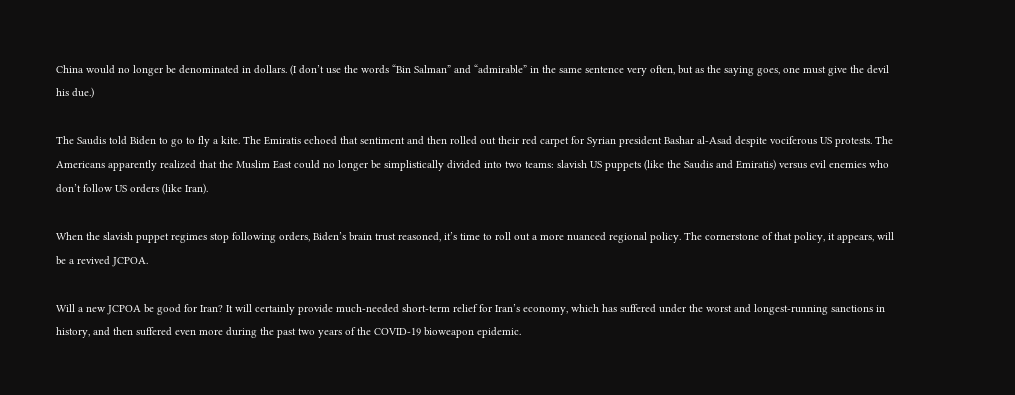China would no longer be denominated in dollars. (I don’t use the words “Bin Salman” and “admirable” in the same sentence very often, but as the saying goes, one must give the devil his due.)

The Saudis told Biden to go to fly a kite. The Emiratis echoed that sentiment and then rolled out their red carpet for Syrian president Bashar al-Asad despite vociferous US protests. The Americans apparently realized that the Muslim East could no longer be simplistically divided into two teams: slavish US puppets (like the Saudis and Emiratis) versus evil enemies who don’t follow US orders (like Iran).

When the slavish puppet regimes stop following orders, Biden’s brain trust reasoned, it’s time to roll out a more nuanced regional policy. The cornerstone of that policy, it appears, will be a revived JCPOA.

Will a new JCPOA be good for Iran? It will certainly provide much-needed short-term relief for Iran’s economy, which has suffered under the worst and longest-running sanctions in history, and then suffered even more during the past two years of the COVID-19 bioweapon epidemic.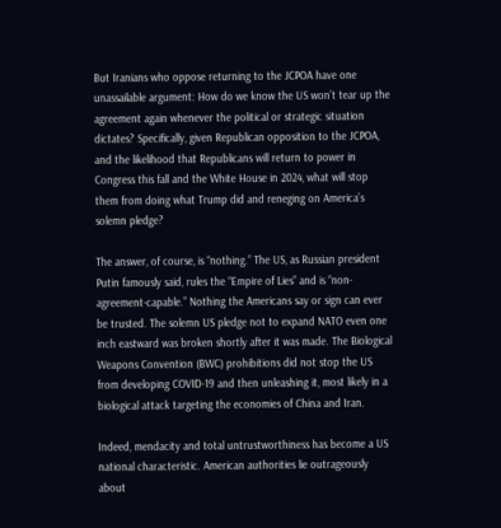But Iranians who oppose returning to the JCPOA have one unassailable argument: How do we know the US won’t tear up the agreement again whenever the political or strategic situation dictates? Specifically, given Republican opposition to the JCPOA, and the likelihood that Republicans will return to power in Congress this fall and the White House in 2024, what will stop them from doing what Trump did and reneging on America’s solemn pledge?

The answer, of course, is “nothing.” The US, as Russian president Putin famously said, rules the “Empire of Lies” and is “non-agreement-capable.” Nothing the Americans say or sign can ever be trusted. The solemn US pledge not to expand NATO even one inch eastward was broken shortly after it was made. The Biological Weapons Convention (BWC) prohibitions did not stop the US from developing COVID-19 and then unleashing it, most likely in a biological attack targeting the economies of China and Iran.

Indeed, mendacity and total untrustworthiness has become a US national characteristic. American authorities lie outrageously about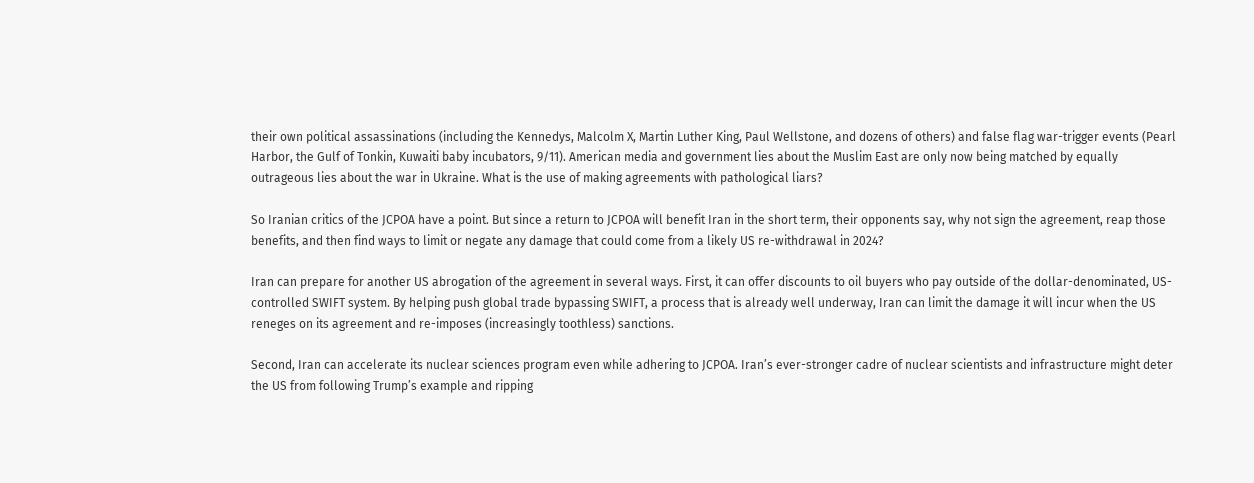their own political assassinations (including the Kennedys, Malcolm X, Martin Luther King, Paul Wellstone, and dozens of others) and false flag war-trigger events (Pearl Harbor, the Gulf of Tonkin, Kuwaiti baby incubators, 9/11). American media and government lies about the Muslim East are only now being matched by equally outrageous lies about the war in Ukraine. What is the use of making agreements with pathological liars?

So Iranian critics of the JCPOA have a point. But since a return to JCPOA will benefit Iran in the short term, their opponents say, why not sign the agreement, reap those benefits, and then find ways to limit or negate any damage that could come from a likely US re-withdrawal in 2024?

Iran can prepare for another US abrogation of the agreement in several ways. First, it can offer discounts to oil buyers who pay outside of the dollar-denominated, US-controlled SWIFT system. By helping push global trade bypassing SWIFT, a process that is already well underway, Iran can limit the damage it will incur when the US reneges on its agreement and re-imposes (increasingly toothless) sanctions.

Second, Iran can accelerate its nuclear sciences program even while adhering to JCPOA. Iran’s ever-stronger cadre of nuclear scientists and infrastructure might deter the US from following Trump’s example and ripping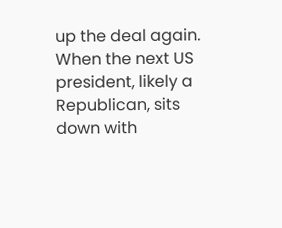up the deal again. When the next US president, likely a Republican, sits down with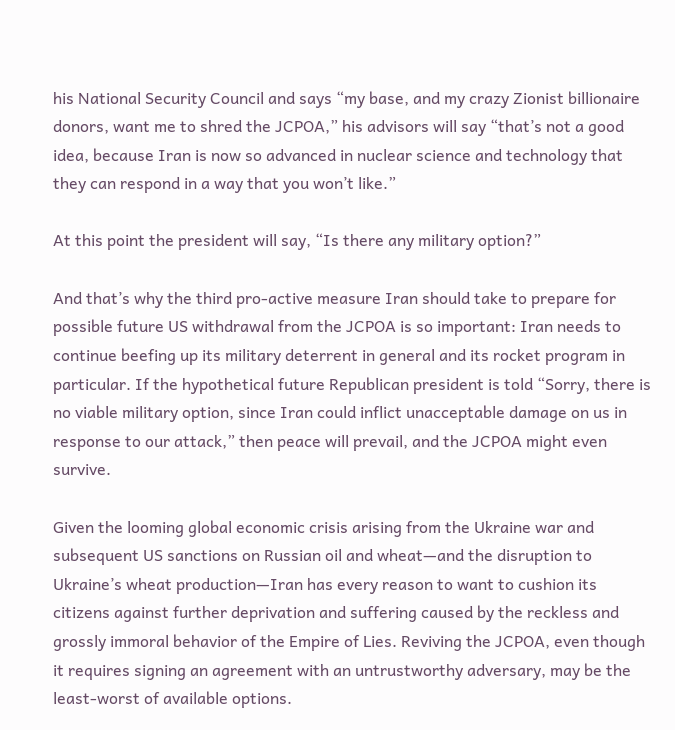his National Security Council and says “my base, and my crazy Zionist billionaire donors, want me to shred the JCPOA,” his advisors will say “that’s not a good idea, because Iran is now so advanced in nuclear science and technology that they can respond in a way that you won’t like.”

At this point the president will say, “Is there any military option?”

And that’s why the third pro-active measure Iran should take to prepare for possible future US withdrawal from the JCPOA is so important: Iran needs to continue beefing up its military deterrent in general and its rocket program in particular. If the hypothetical future Republican president is told “Sorry, there is no viable military option, since Iran could inflict unacceptable damage on us in response to our attack,” then peace will prevail, and the JCPOA might even survive.

Given the looming global economic crisis arising from the Ukraine war and subsequent US sanctions on Russian oil and wheat—and the disruption to Ukraine’s wheat production—Iran has every reason to want to cushion its citizens against further deprivation and suffering caused by the reckless and grossly immoral behavior of the Empire of Lies. Reviving the JCPOA, even though it requires signing an agreement with an untrustworthy adversary, may be the least-worst of available options.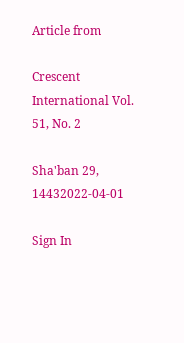Article from

Crescent International Vol. 51, No. 2

Sha'ban 29, 14432022-04-01

Sign In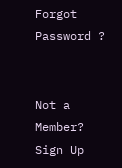Forgot Password ?


Not a Member? Sign Up